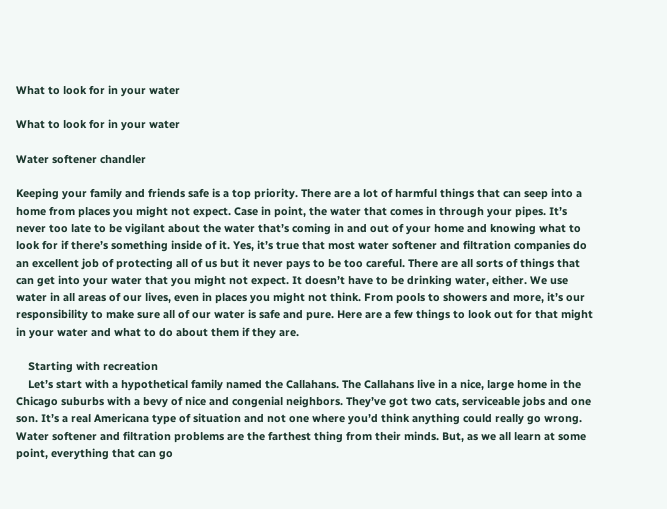What to look for in your water

What to look for in your water

Water softener chandler

Keeping your family and friends safe is a top priority. There are a lot of harmful things that can seep into a home from places you might not expect. Case in point, the water that comes in through your pipes. It’s never too late to be vigilant about the water that’s coming in and out of your home and knowing what to look for if there’s something inside of it. Yes, it’s true that most water softener and filtration companies do an excellent job of protecting all of us but it never pays to be too careful. There are all sorts of things that can get into your water that you might not expect. It doesn’t have to be drinking water, either. We use water in all areas of our lives, even in places you might not think. From pools to showers and more, it’s our responsibility to make sure all of our water is safe and pure. Here are a few things to look out for that might in your water and what to do about them if they are.

    Starting with recreation
    Let’s start with a hypothetical family named the Callahans. The Callahans live in a nice, large home in the Chicago suburbs with a bevy of nice and congenial neighbors. They’ve got two cats, serviceable jobs and one son. It’s a real Americana type of situation and not one where you’d think anything could really go wrong. Water softener and filtration problems are the farthest thing from their minds. But, as we all learn at some point, everything that can go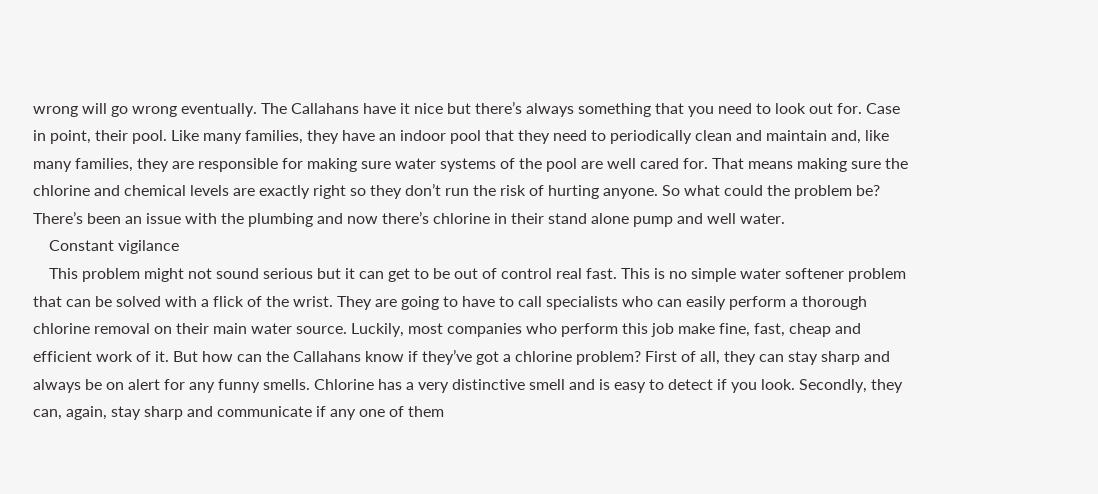wrong will go wrong eventually. The Callahans have it nice but there’s always something that you need to look out for. Case in point, their pool. Like many families, they have an indoor pool that they need to periodically clean and maintain and, like many families, they are responsible for making sure water systems of the pool are well cared for. That means making sure the chlorine and chemical levels are exactly right so they don’t run the risk of hurting anyone. So what could the problem be? There’s been an issue with the plumbing and now there’s chlorine in their stand alone pump and well water.
    Constant vigilance
    This problem might not sound serious but it can get to be out of control real fast. This is no simple water softener problem that can be solved with a flick of the wrist. They are going to have to call specialists who can easily perform a thorough chlorine removal on their main water source. Luckily, most companies who perform this job make fine, fast, cheap and efficient work of it. But how can the Callahans know if they’ve got a chlorine problem? First of all, they can stay sharp and always be on alert for any funny smells. Chlorine has a very distinctive smell and is easy to detect if you look. Secondly, they can, again, stay sharp and communicate if any one of them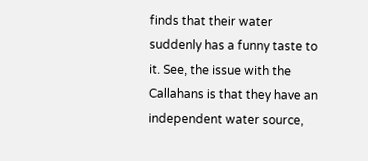finds that their water suddenly has a funny taste to it. See, the issue with the Callahans is that they have an independent water source,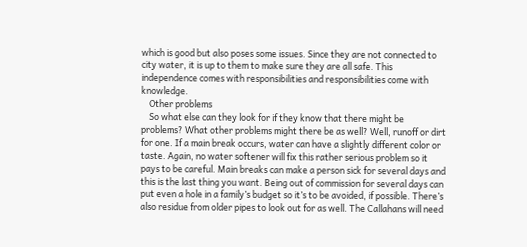which is good but also poses some issues. Since they are not connected to city water, it is up to them to make sure they are all safe. This independence comes with responsibilities and responsibilities come with knowledge.
    Other problems
    So what else can they look for if they know that there might be problems? What other problems might there be as well? Well, runoff or dirt for one. If a main break occurs, water can have a slightly different color or taste. Again, no water softener will fix this rather serious problem so it pays to be careful. Main breaks can make a person sick for several days and this is the last thing you want. Being out of commission for several days can put even a hole in a family’s budget so it’s to be avoided, if possible. There’s also residue from older pipes to look out for as well. The Callahans will need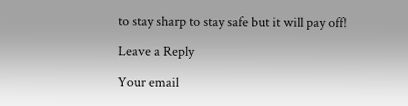to stay sharp to stay safe but it will pay off!

Leave a Reply

Your email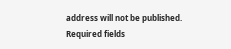address will not be published. Required fields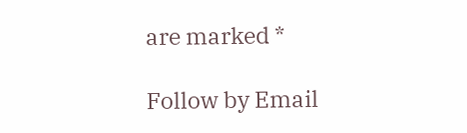are marked *

Follow by Email